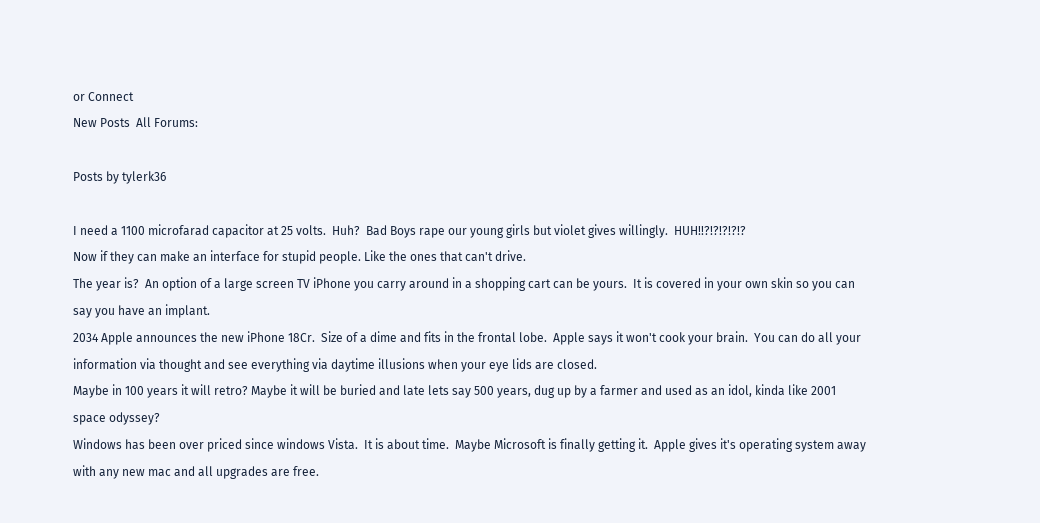or Connect
New Posts  All Forums:

Posts by tylerk36

I need a 1100 microfarad capacitor at 25 volts.  Huh?  Bad Boys rape our young girls but violet gives willingly.  HUH!!?!?!?!?!?
Now if they can make an interface for stupid people. Like the ones that can't drive.
The year is?  An option of a large screen TV iPhone you carry around in a shopping cart can be yours.  It is covered in your own skin so you can say you have an implant.
2034 Apple announces the new iPhone 18Cr.  Size of a dime and fits in the frontal lobe.  Apple says it won't cook your brain.  You can do all your information via thought and see everything via daytime illusions when your eye lids are closed.
Maybe in 100 years it will retro? Maybe it will be buried and late lets say 500 years, dug up by a farmer and used as an idol, kinda like 2001 space odyssey?
Windows has been over priced since windows Vista.  It is about time.  Maybe Microsoft is finally getting it.  Apple gives it's operating system away with any new mac and all upgrades are free.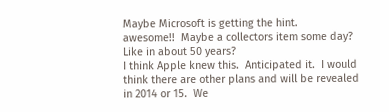Maybe Microsoft is getting the hint.
awesome!!  Maybe a collectors item some day?  Like in about 50 years?
I think Apple knew this.  Anticipated it.  I would think there are other plans and will be revealed in 2014 or 15.  We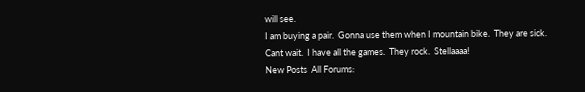will see.
I am buying a pair.  Gonna use them when I mountain bike.  They are sick.
Cant wait.  I have all the games.  They rock.  Stellaaaa!
New Posts  All Forums: